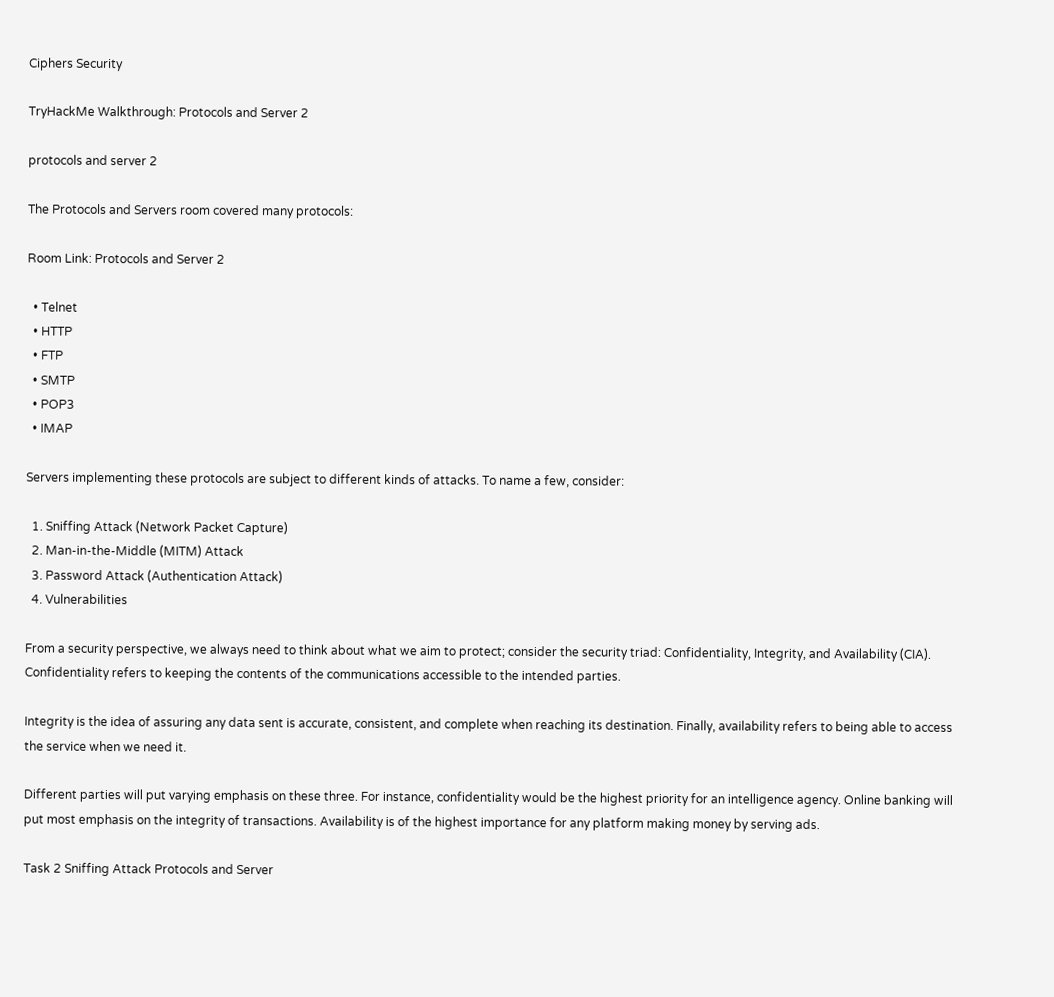Ciphers Security

TryHackMe Walkthrough: Protocols and Server 2

protocols and server 2

The Protocols and Servers room covered many protocols:

Room Link: Protocols and Server 2

  • Telnet
  • HTTP
  • FTP
  • SMTP
  • POP3
  • IMAP

Servers implementing these protocols are subject to different kinds of attacks. To name a few, consider:

  1. Sniffing Attack (Network Packet Capture)
  2. Man-in-the-Middle (MITM) Attack
  3. Password Attack (Authentication Attack)
  4. Vulnerabilities

From a security perspective, we always need to think about what we aim to protect; consider the security triad: Confidentiality, Integrity, and Availability (CIA). Confidentiality refers to keeping the contents of the communications accessible to the intended parties.

Integrity is the idea of assuring any data sent is accurate, consistent, and complete when reaching its destination. Finally, availability refers to being able to access the service when we need it.

Different parties will put varying emphasis on these three. For instance, confidentiality would be the highest priority for an intelligence agency. Online banking will put most emphasis on the integrity of transactions. Availability is of the highest importance for any platform making money by serving ads.

Task 2 Sniffing Attack Protocols and Server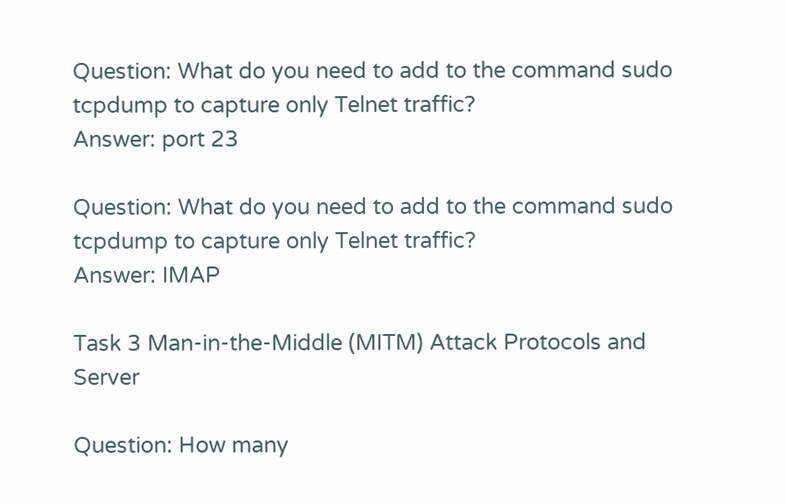Question: What do you need to add to the command sudo tcpdump to capture only Telnet traffic?
Answer: port 23

Question: What do you need to add to the command sudo tcpdump to capture only Telnet traffic?
Answer: IMAP

Task 3 Man-in-the-Middle (MITM) Attack Protocols and Server

Question: How many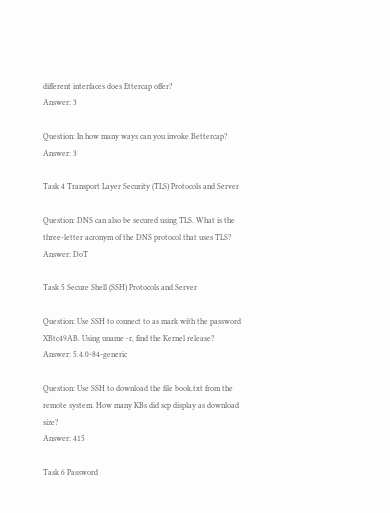different interfaces does Ettercap offer?
Answer: 3

Question: In how many ways can you invoke Bettercap?
Answer: 3

Task 4 Transport Layer Security (TLS) Protocols and Server

Question: DNS can also be secured using TLS. What is the three-letter acronym of the DNS protocol that uses TLS?
Answer: DoT

Task 5 Secure Shell (SSH) Protocols and Server

Question: Use SSH to connect to as mark with the password XBtc49AB. Using uname -r, find the Kernel release?
Answer: 5.4.0-84-generic

Question: Use SSH to download the file book.txt from the remote system. How many KBs did scp display as download size?
Answer: 415

Task 6 Password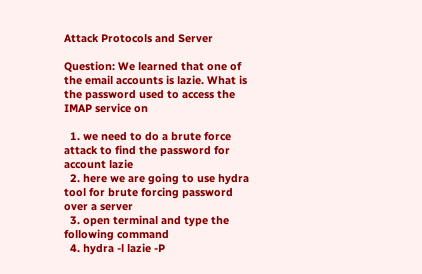Attack Protocols and Server

Question: We learned that one of the email accounts is lazie. What is the password used to access the IMAP service on

  1. we need to do a brute force attack to find the password for account lazie
  2. here we are going to use hydra tool for brute forcing password over a server
  3. open terminal and type the following command
  4. hydra -l lazie -P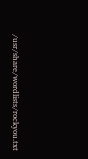/usr/share/wordlists/rockyou.txt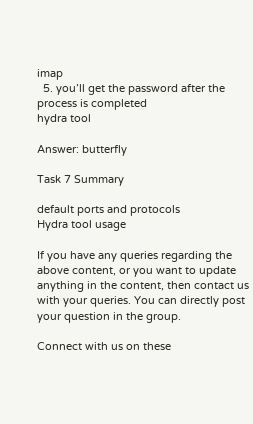imap
  5. you’ll get the password after the process is completed
hydra tool

Answer: butterfly

Task 7 Summary

default ports and protocols
Hydra tool usage

If you have any queries regarding the above content, or you want to update anything in the content, then contact us with your queries. You can directly post your question in the group.

Connect with us on these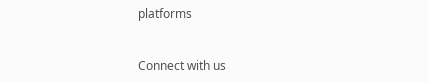platforms


Connect with us